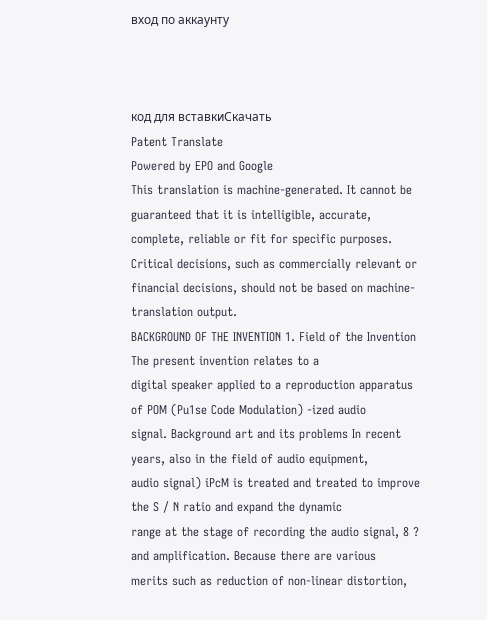вход по аккаунту



код для вставкиСкачать
Patent Translate
Powered by EPO and Google
This translation is machine-generated. It cannot be guaranteed that it is intelligible, accurate,
complete, reliable or fit for specific purposes. Critical decisions, such as commercially relevant or
financial decisions, should not be based on machine-translation output.
BACKGROUND OF THE INVENTION 1. Field of the Invention The present invention relates to a
digital speaker applied to a reproduction apparatus of POM (Pu1se Code Modulation) -ized audio
signal. Background art and its problems In recent years, also in the field of audio equipment,
audio signal) iPcM is treated and treated to improve the S / N ratio and expand the dynamic
range at the stage of recording the audio signal, 8 ? and amplification. Because there are various
merits such as reduction of non-linear distortion,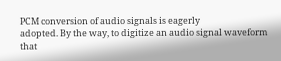PCM conversion of audio signals is eagerly
adopted. By the way, to digitize an audio signal waveform that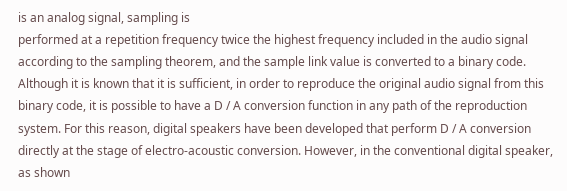is an analog signal, sampling is
performed at a repetition frequency twice the highest frequency included in the audio signal
according to the sampling theorem, and the sample link value is converted to a binary code.
Although it is known that it is sufficient, in order to reproduce the original audio signal from this
binary code, it is possible to have a D / A conversion function in any path of the reproduction
system. For this reason, digital speakers have been developed that perform D / A conversion
directly at the stage of electro-acoustic conversion. However, in the conventional digital speaker,
as shown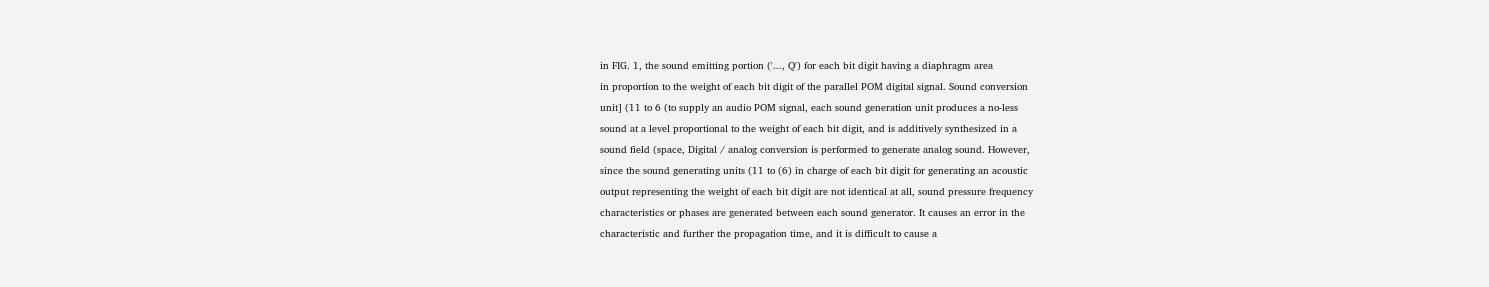in FIG. 1, the sound emitting portion ('..., Q') for each bit digit having a diaphragm area
in proportion to the weight of each bit digit of the parallel POM digital signal. Sound conversion
unit] (11 to 6 (to supply an audio POM signal, each sound generation unit produces a no-less
sound at a level proportional to the weight of each bit digit, and is additively synthesized in a
sound field (space, Digital / analog conversion is performed to generate analog sound. However,
since the sound generating units (11 to (6) in charge of each bit digit for generating an acoustic
output representing the weight of each bit digit are not identical at all, sound pressure frequency
characteristics or phases are generated between each sound generator. It causes an error in the
characteristic and further the propagation time, and it is difficult to cause a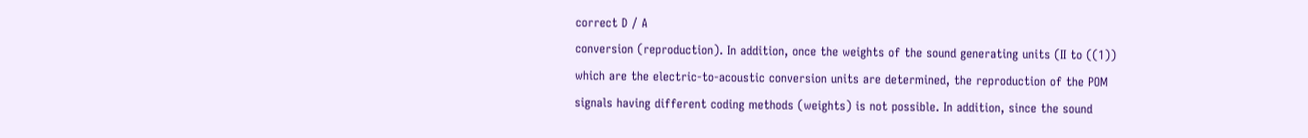correct D / A
conversion (reproduction). In addition, once the weights of the sound generating units (II to ((1))
which are the electric-to-acoustic conversion units are determined, the reproduction of the POM
signals having different coding methods (weights) is not possible. In addition, since the sound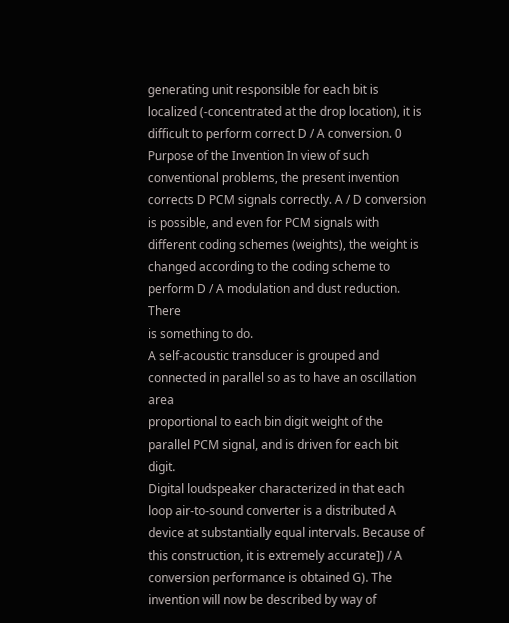generating unit responsible for each bit is localized (-concentrated at the drop location), it is
difficult to perform correct D / A conversion. 0 Purpose of the Invention In view of such
conventional problems, the present invention corrects D PCM signals correctly. A / D conversion
is possible, and even for PCM signals with different coding schemes (weights), the weight is
changed according to the coding scheme to perform D / A modulation and dust reduction. There
is something to do.
A self-acoustic transducer is grouped and connected in parallel so as to have an oscillation area
proportional to each bin digit weight of the parallel PCM signal, and is driven for each bit digit.
Digital loudspeaker characterized in that each loop air-to-sound converter is a distributed A
device at substantially equal intervals. Because of this construction, it is extremely accurate]) / A
conversion performance is obtained G). The invention will now be described by way of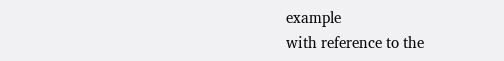example
with reference to the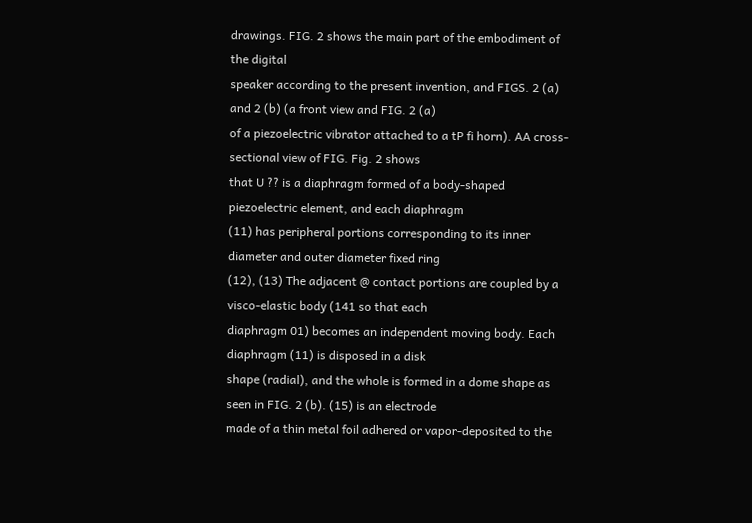drawings. FIG. 2 shows the main part of the embodiment of the digital
speaker according to the present invention, and FIGS. 2 (a) and 2 (b) (a front view and FIG. 2 (a)
of a piezoelectric vibrator attached to a tP fi horn). AA cross-sectional view of FIG. Fig. 2 shows
that U ?? is a diaphragm formed of a body-shaped piezoelectric element, and each diaphragm
(11) has peripheral portions corresponding to its inner diameter and outer diameter fixed ring
(12), (13) The adjacent @ contact portions are coupled by a visco-elastic body (141 so that each
diaphragm 01) becomes an independent moving body. Each diaphragm (11) is disposed in a disk
shape (radial), and the whole is formed in a dome shape as seen in FIG. 2 (b). (15) is an electrode
made of a thin metal foil adhered or vapor-deposited to the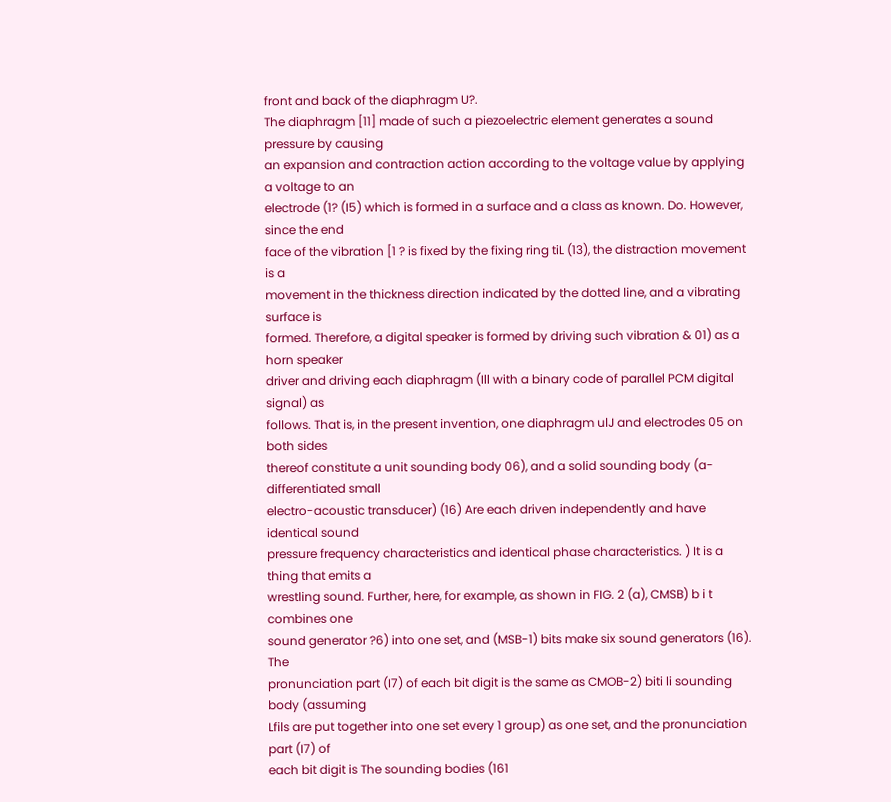front and back of the diaphragm U?.
The diaphragm [11] made of such a piezoelectric element generates a sound pressure by causing
an expansion and contraction action according to the voltage value by applying a voltage to an
electrode (1? (I5) which is formed in a surface and a class as known. Do. However, since the end
face of the vibration [1 ? is fixed by the fixing ring tiL (13), the distraction movement is a
movement in the thickness direction indicated by the dotted line, and a vibrating surface is
formed. Therefore, a digital speaker is formed by driving such vibration & 01) as a horn speaker
driver and driving each diaphragm (Ill with a binary code of parallel PCM digital signal) as
follows. That is, in the present invention, one diaphragm ulJ and electrodes 05 on both sides
thereof constitute a unit sounding body 06), and a solid sounding body (a-differentiated small
electro-acoustic transducer) (16) Are each driven independently and have identical sound
pressure frequency characteristics and identical phase characteristics. ) It is a thing that emits a
wrestling sound. Further, here, for example, as shown in FIG. 2 (a), CMSB) b i t combines one
sound generator ?6) into one set, and (MSB-1) bits make six sound generators (16). The
pronunciation part (I7) of each bit digit is the same as CMOB-2) biti li sounding body (assuming
Lfils are put together into one set every 1 group) as one set, and the pronunciation part (I7) of
each bit digit is The sounding bodies (161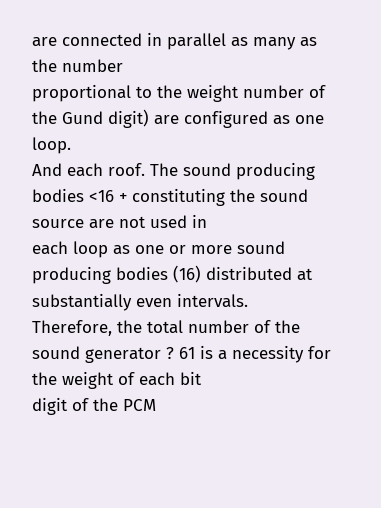are connected in parallel as many as the number
proportional to the weight number of the Gund digit) are configured as one loop.
And each roof. The sound producing bodies <16 + constituting the sound source are not used in
each loop as one or more sound producing bodies (16) distributed at substantially even intervals.
Therefore, the total number of the sound generator ? 61 is a necessity for the weight of each bit
digit of the PCM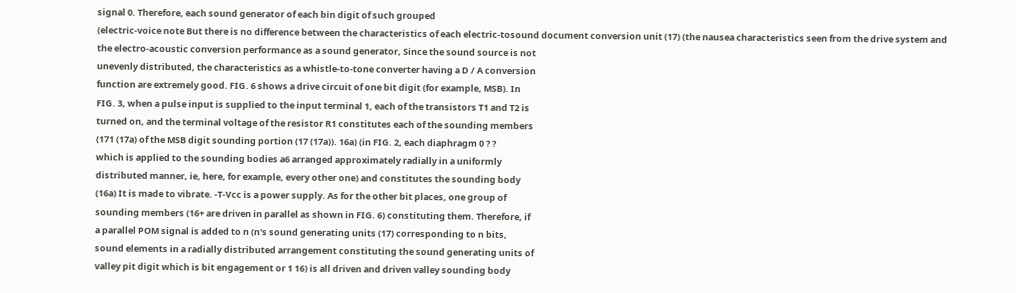signal 0. Therefore, each sound generator of each bin digit of such grouped
(electric-voice note But there is no difference between the characteristics of each electric-tosound document conversion unit (17) (the nausea characteristics seen from the drive system and
the electro-acoustic conversion performance as a sound generator, Since the sound source is not
unevenly distributed, the characteristics as a whistle-to-tone converter having a D / A conversion
function are extremely good. FIG. 6 shows a drive circuit of one bit digit (for example, MSB). In
FIG. 3, when a pulse input is supplied to the input terminal 1, each of the transistors T1 and T2 is
turned on, and the terminal voltage of the resistor R1 constitutes each of the sounding members
(171 (17a) of the MSB digit sounding portion (17 (17a)). 16a) (in FIG. 2, each diaphragm 0 ? ?
which is applied to the sounding bodies a6 arranged approximately radially in a uniformly
distributed manner, ie, here, for example, every other one) and constitutes the sounding body
(16a) It is made to vibrate. -T-Vcc is a power supply. As for the other bit places, one group of
sounding members (16+ are driven in parallel as shown in FIG. 6) constituting them. Therefore, if
a parallel POM signal is added to n (n's sound generating units (17) corresponding to n bits,
sound elements in a radially distributed arrangement constituting the sound generating units of
valley pit digit which is bit engagement or 1 16) is all driven and driven valley sounding body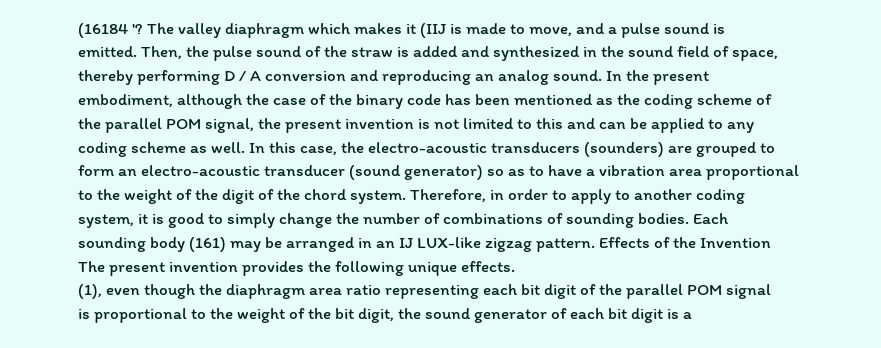(16184 '? The valley diaphragm which makes it (IIJ is made to move, and a pulse sound is
emitted. Then, the pulse sound of the straw is added and synthesized in the sound field of space,
thereby performing D / A conversion and reproducing an analog sound. In the present
embodiment, although the case of the binary code has been mentioned as the coding scheme of
the parallel POM signal, the present invention is not limited to this and can be applied to any
coding scheme as well. In this case, the electro-acoustic transducers (sounders) are grouped to
form an electro-acoustic transducer (sound generator) so as to have a vibration area proportional
to the weight of the digit of the chord system. Therefore, in order to apply to another coding
system, it is good to simply change the number of combinations of sounding bodies. Each
sounding body (161) may be arranged in an IJ LUX-like zigzag pattern. Effects of the Invention
The present invention provides the following unique effects.
(1), even though the diaphragm area ratio representing each bit digit of the parallel POM signal
is proportional to the weight of the bit digit, the sound generator of each bit digit is a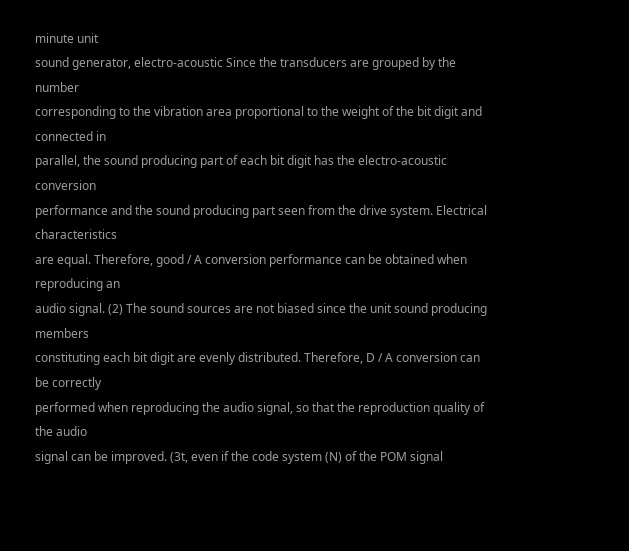minute unit
sound generator, electro-acoustic Since the transducers are grouped by the number
corresponding to the vibration area proportional to the weight of the bit digit and connected in
parallel, the sound producing part of each bit digit has the electro-acoustic conversion
performance and the sound producing part seen from the drive system. Electrical characteristics
are equal. Therefore, good / A conversion performance can be obtained when reproducing an
audio signal. (2) The sound sources are not biased since the unit sound producing members
constituting each bit digit are evenly distributed. Therefore, D / A conversion can be correctly
performed when reproducing the audio signal, so that the reproduction quality of the audio
signal can be improved. (3t, even if the code system (N) of the POM signal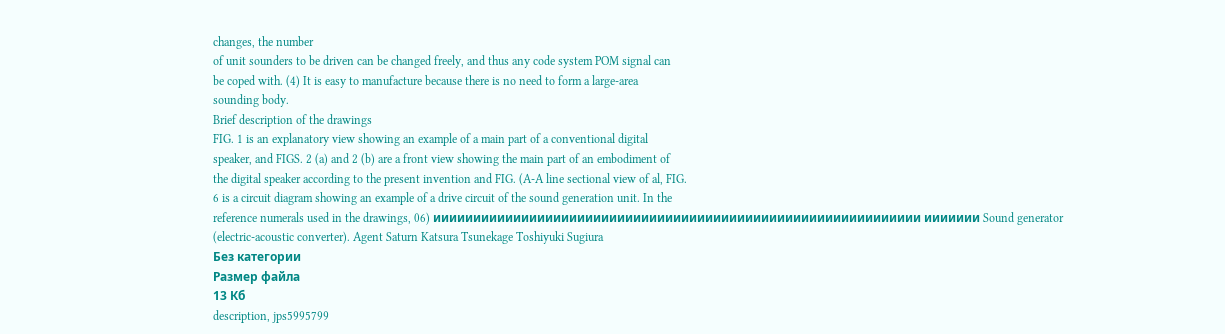changes, the number
of unit sounders to be driven can be changed freely, and thus any code system POM signal can
be coped with. (4) It is easy to manufacture because there is no need to form a large-area
sounding body.
Brief description of the drawings
FIG. 1 is an explanatory view showing an example of a main part of a conventional digital
speaker, and FIGS. 2 (a) and 2 (b) are a front view showing the main part of an embodiment of
the digital speaker according to the present invention and FIG. (A-A line sectional view of al, FIG.
6 is a circuit diagram showing an example of a drive circuit of the sound generation unit. In the
reference numerals used in the drawings, 06) иииииииииииииииииииииииииииииииииииииииииииииииииииииииииииии иииииии Sound generator
(electric-acoustic converter). Agent Saturn Katsura Tsunekage Toshiyuki Sugiura
Без категории
Размер файла
13 Кб
description, jps5995799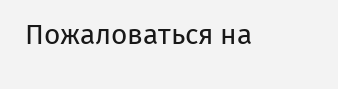Пожаловаться на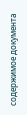содержимое документа